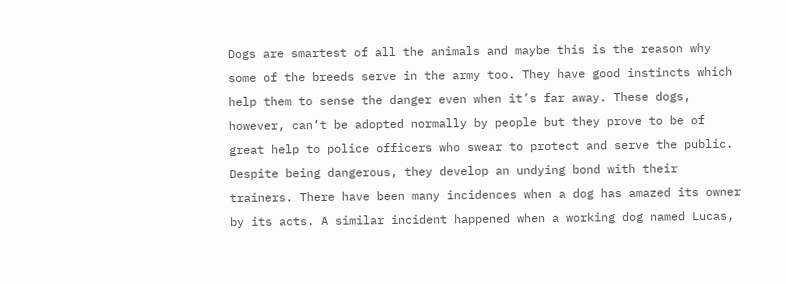Dogs are smartest of all the animals and maybe this is the reason why some of the breeds serve in the army too. They have good instincts which help them to sense the danger even when it’s far away. These dogs, however, can’t be adopted normally by people but they prove to be of great help to police officers who swear to protect and serve the public. Despite being dangerous, they develop an undying bond with their trainers. There have been many incidences when a dog has amazed its owner by its acts. A similar incident happened when a working dog named Lucas,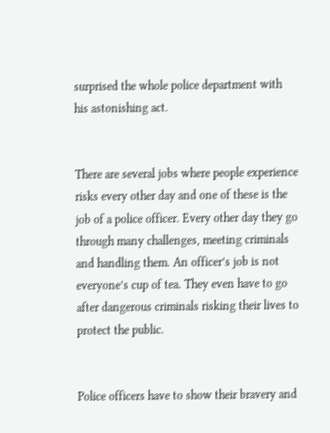surprised the whole police department with his astonishing act.


There are several jobs where people experience risks every other day and one of these is the job of a police officer. Every other day they go through many challenges, meeting criminals and handling them. An officer’s job is not everyone’s cup of tea. They even have to go after dangerous criminals risking their lives to protect the public.


Police officers have to show their bravery and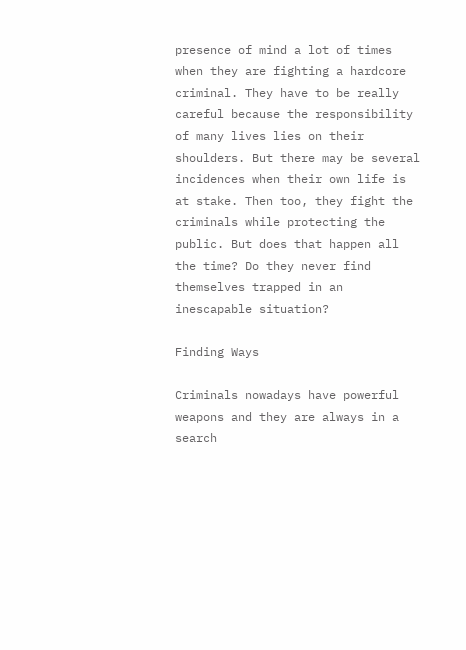presence of mind a lot of times when they are fighting a hardcore criminal. They have to be really careful because the responsibility of many lives lies on their shoulders. But there may be several incidences when their own life is at stake. Then too, they fight the criminals while protecting the public. But does that happen all the time? Do they never find themselves trapped in an inescapable situation?

Finding Ways

Criminals nowadays have powerful weapons and they are always in a search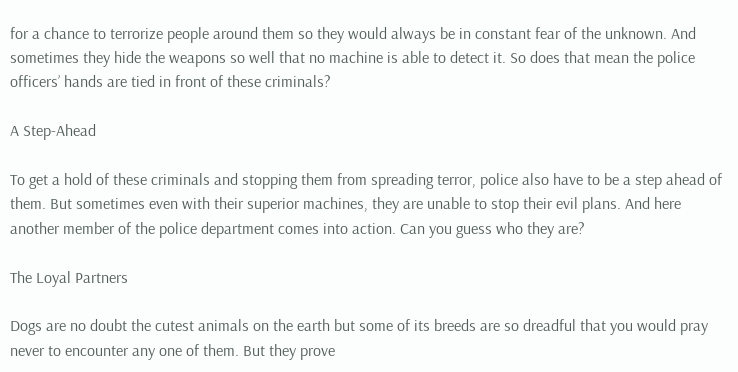for a chance to terrorize people around them so they would always be in constant fear of the unknown. And sometimes they hide the weapons so well that no machine is able to detect it. So does that mean the police officers’ hands are tied in front of these criminals?

A Step-Ahead

To get a hold of these criminals and stopping them from spreading terror, police also have to be a step ahead of them. But sometimes even with their superior machines, they are unable to stop their evil plans. And here another member of the police department comes into action. Can you guess who they are?

The Loyal Partners

Dogs are no doubt the cutest animals on the earth but some of its breeds are so dreadful that you would pray never to encounter any one of them. But they prove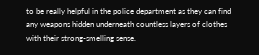to be really helpful in the police department as they can find any weapons hidden underneath countless layers of clothes with their strong-smelling sense.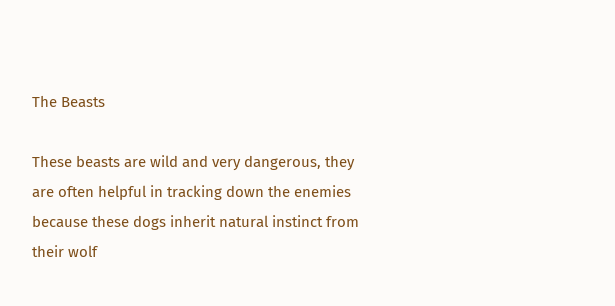The Beasts

These beasts are wild and very dangerous, they are often helpful in tracking down the enemies because these dogs inherit natural instinct from their wolf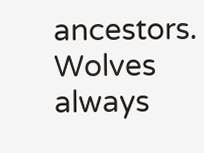ancestors. Wolves always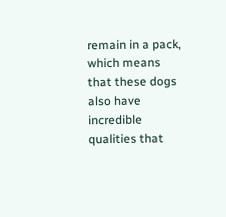remain in a pack, which means that these dogs also have incredible qualities that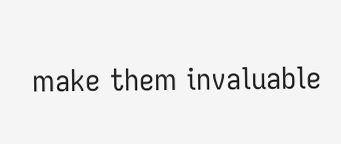make them invaluable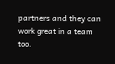partners and they can work great in a team too.